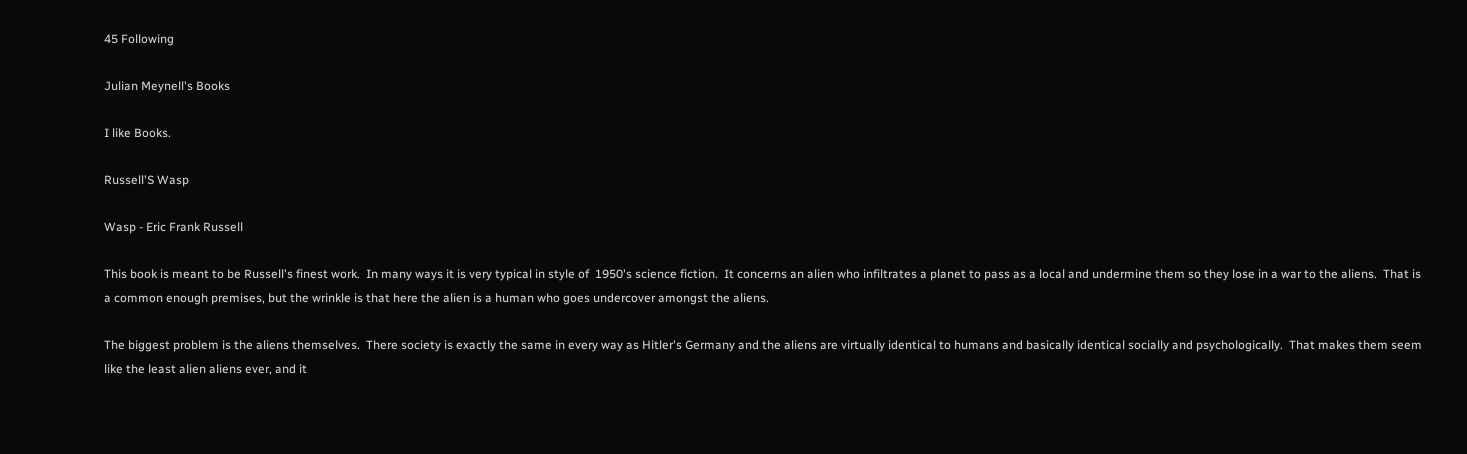45 Following

Julian Meynell's Books

I like Books.

Russell'S Wasp

Wasp - Eric Frank Russell

This book is meant to be Russell's finest work.  In many ways it is very typical in style of  1950's science fiction.  It concerns an alien who infiltrates a planet to pass as a local and undermine them so they lose in a war to the aliens.  That is a common enough premises, but the wrinkle is that here the alien is a human who goes undercover amongst the aliens.

The biggest problem is the aliens themselves.  There society is exactly the same in every way as Hitler's Germany and the aliens are virtually identical to humans and basically identical socially and psychologically.  That makes them seem like the least alien aliens ever, and it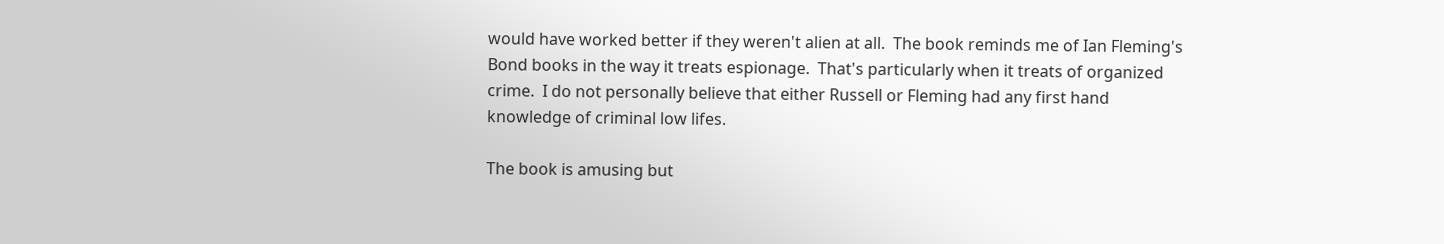would have worked better if they weren't alien at all.  The book reminds me of Ian Fleming's Bond books in the way it treats espionage.  That's particularly when it treats of organized crime.  I do not personally believe that either Russell or Fleming had any first hand knowledge of criminal low lifes.

The book is amusing but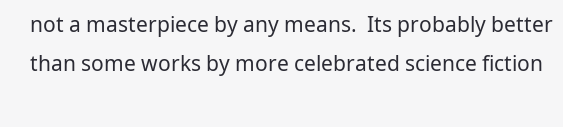not a masterpiece by any means.  Its probably better than some works by more celebrated science fiction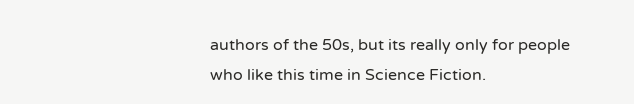authors of the 50s, but its really only for people who like this time in Science Fiction.